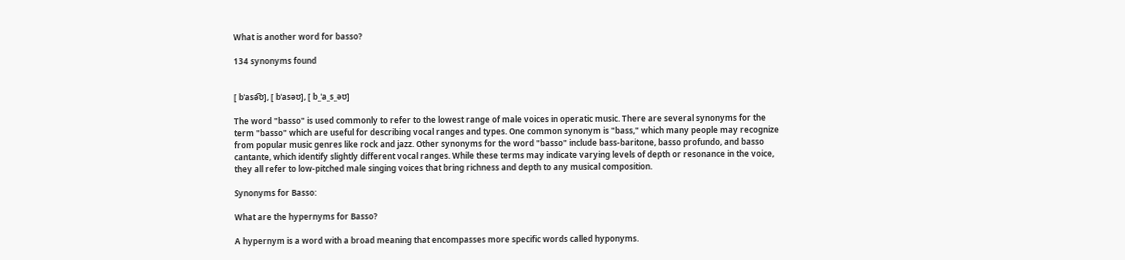What is another word for basso?

134 synonyms found


[ bˈasə͡ʊ], [ bˈasəʊ], [ b_ˈa_s_əʊ]

The word "basso" is used commonly to refer to the lowest range of male voices in operatic music. There are several synonyms for the term "basso" which are useful for describing vocal ranges and types. One common synonym is "bass," which many people may recognize from popular music genres like rock and jazz. Other synonyms for the word "basso" include bass-baritone, basso profundo, and basso cantante, which identify slightly different vocal ranges. While these terms may indicate varying levels of depth or resonance in the voice, they all refer to low-pitched male singing voices that bring richness and depth to any musical composition.

Synonyms for Basso:

What are the hypernyms for Basso?

A hypernym is a word with a broad meaning that encompasses more specific words called hyponyms.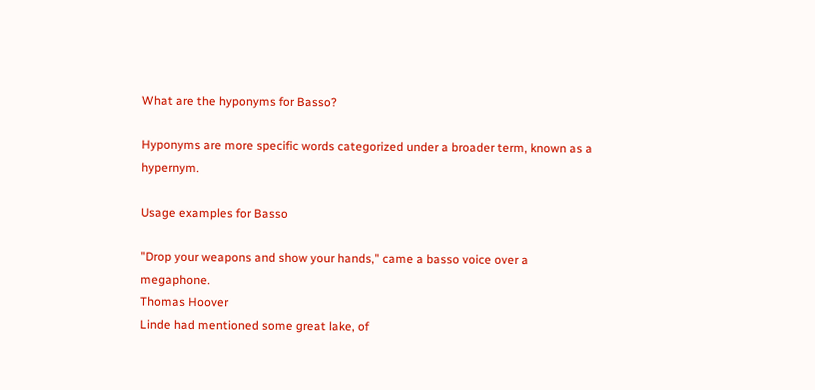What are the hyponyms for Basso?

Hyponyms are more specific words categorized under a broader term, known as a hypernym.

Usage examples for Basso

"Drop your weapons and show your hands," came a basso voice over a megaphone.
Thomas Hoover
Linde had mentioned some great lake, of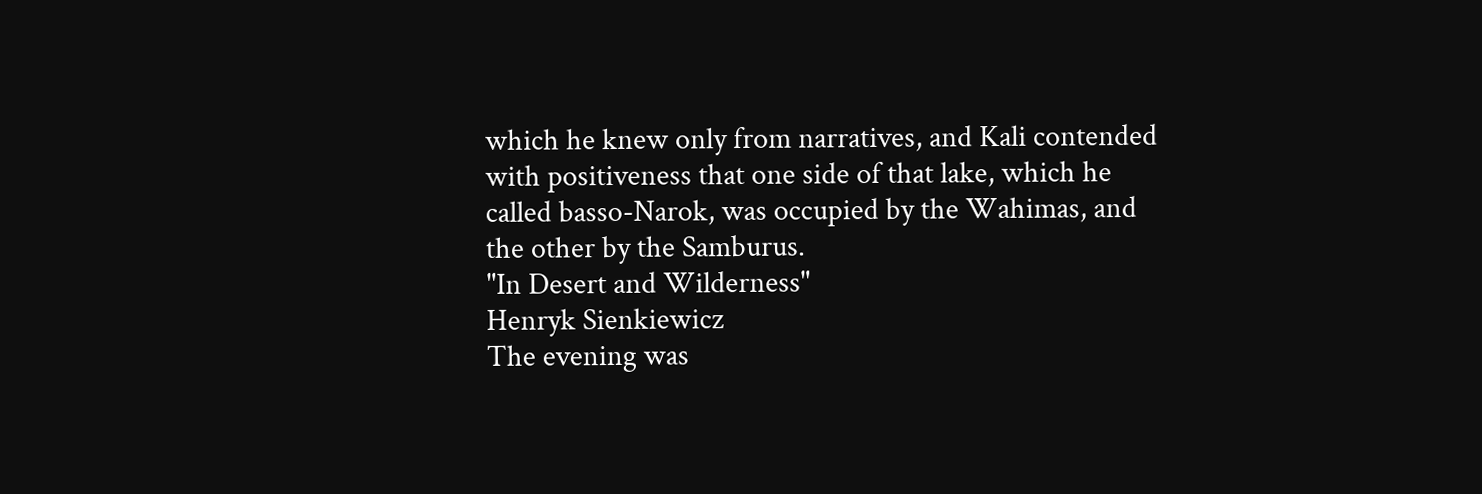which he knew only from narratives, and Kali contended with positiveness that one side of that lake, which he called basso-Narok, was occupied by the Wahimas, and the other by the Samburus.
"In Desert and Wilderness"
Henryk Sienkiewicz
The evening was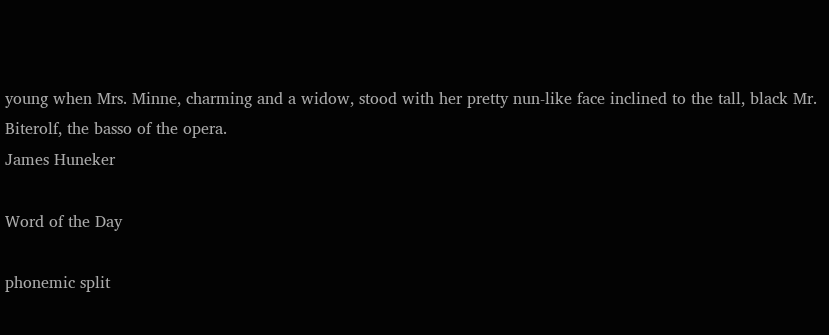young when Mrs. Minne, charming and a widow, stood with her pretty nun-like face inclined to the tall, black Mr. Biterolf, the basso of the opera.
James Huneker

Word of the Day

phonemic split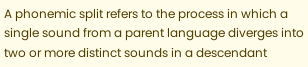A phonemic split refers to the process in which a single sound from a parent language diverges into two or more distinct sounds in a descendant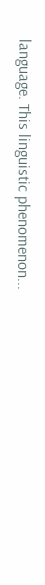language. This linguistic phenomenon...